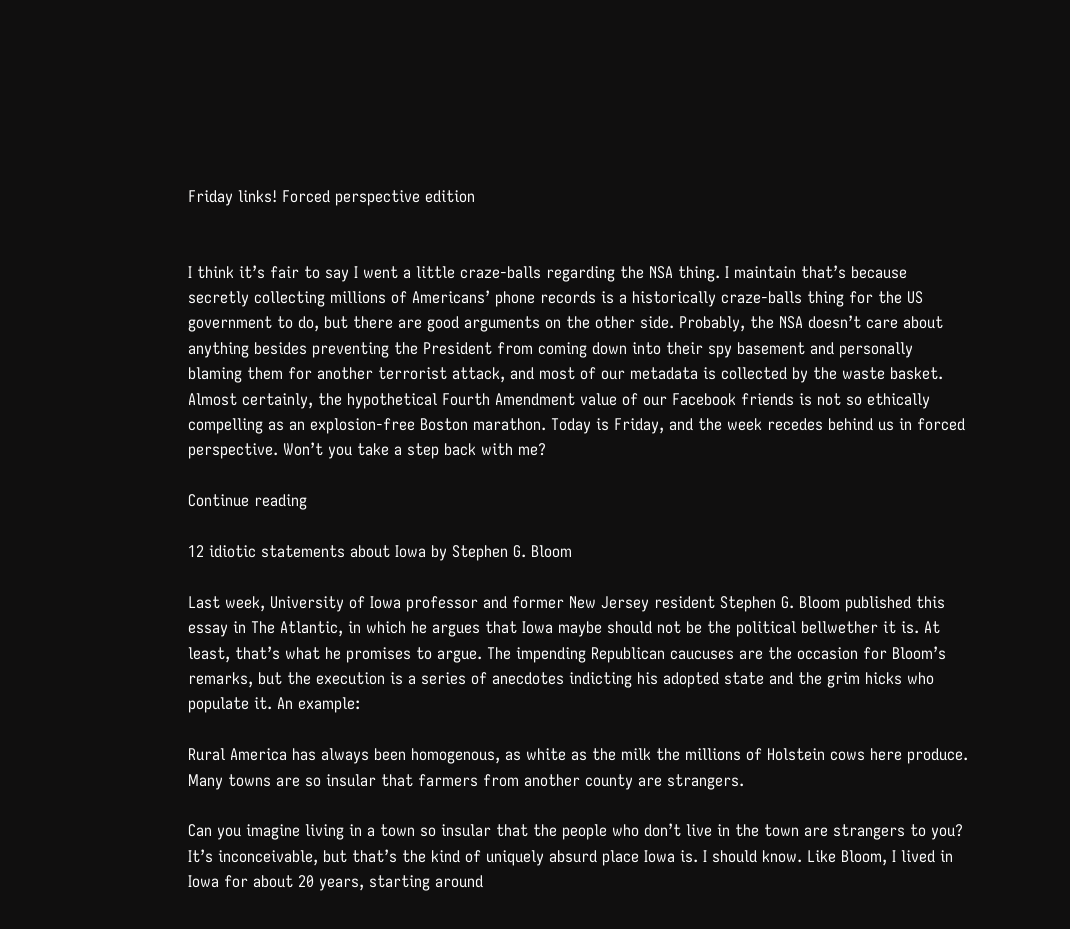Friday links! Forced perspective edition


I think it’s fair to say I went a little craze-balls regarding the NSA thing. I maintain that’s because secretly collecting millions of Americans’ phone records is a historically craze-balls thing for the US government to do, but there are good arguments on the other side. Probably, the NSA doesn’t care about anything besides preventing the President from coming down into their spy basement and personally blaming them for another terrorist attack, and most of our metadata is collected by the waste basket. Almost certainly, the hypothetical Fourth Amendment value of our Facebook friends is not so ethically compelling as an explosion-free Boston marathon. Today is Friday, and the week recedes behind us in forced perspective. Won’t you take a step back with me?

Continue reading

12 idiotic statements about Iowa by Stephen G. Bloom

Last week, University of Iowa professor and former New Jersey resident Stephen G. Bloom published this essay in The Atlantic, in which he argues that Iowa maybe should not be the political bellwether it is. At least, that’s what he promises to argue. The impending Republican caucuses are the occasion for Bloom’s remarks, but the execution is a series of anecdotes indicting his adopted state and the grim hicks who populate it. An example:

Rural America has always been homogenous, as white as the milk the millions of Holstein cows here produce. Many towns are so insular that farmers from another county are strangers.

Can you imagine living in a town so insular that the people who don’t live in the town are strangers to you? It’s inconceivable, but that’s the kind of uniquely absurd place Iowa is. I should know. Like Bloom, I lived in Iowa for about 20 years, starting around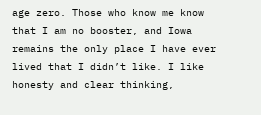age zero. Those who know me know that I am no booster, and Iowa remains the only place I have ever lived that I didn’t like. I like honesty and clear thinking,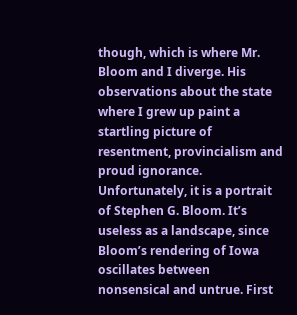though, which is where Mr. Bloom and I diverge. His observations about the state where I grew up paint a startling picture of resentment, provincialism and proud ignorance. Unfortunately, it is a portrait of Stephen G. Bloom. It’s useless as a landscape, since Bloom’s rendering of Iowa oscillates between nonsensical and untrue. First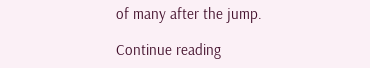of many after the jump.

Continue reading